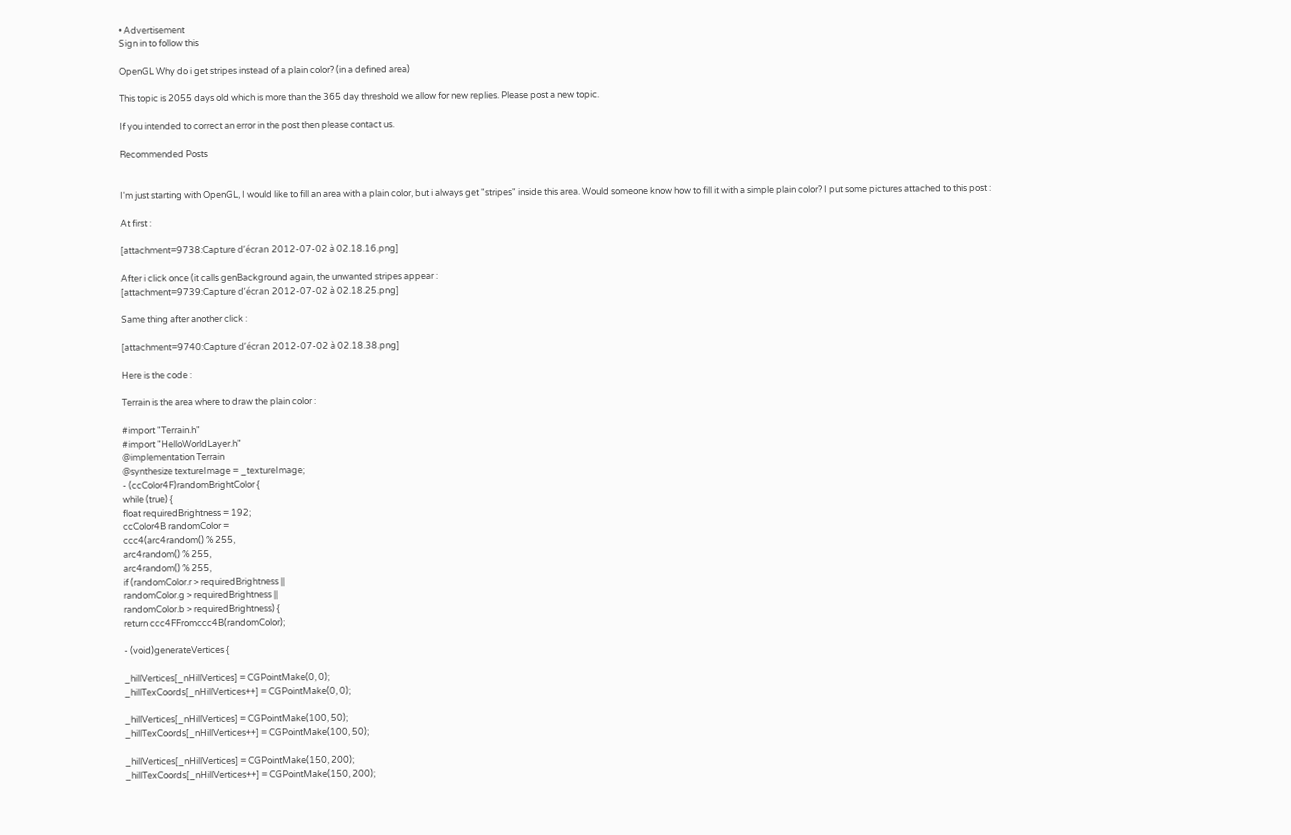• Advertisement
Sign in to follow this

OpenGL Why do i get stripes instead of a plain color? (in a defined area)

This topic is 2055 days old which is more than the 365 day threshold we allow for new replies. Please post a new topic.

If you intended to correct an error in the post then please contact us.

Recommended Posts


I'm just starting with OpenGL, I would like to fill an area with a plain color, but i always get "stripes" inside this area. Would someone know how to fill it with a simple plain color? I put some pictures attached to this post :

At first :

[attachment=9738:Capture d’écran 2012-07-02 à 02.18.16.png]

After i click once (it calls genBackground again, the unwanted stripes appear :
[attachment=9739:Capture d’écran 2012-07-02 à 02.18.25.png]

Same thing after another click :

[attachment=9740:Capture d’écran 2012-07-02 à 02.18.38.png]

Here is the code :

Terrain is the area where to draw the plain color :

#import "Terrain.h"
#import "HelloWorldLayer.h"
@implementation Terrain
@synthesize textureImage = _textureImage;
- (ccColor4F)randomBrightColor {
while (true) {
float requiredBrightness = 192;
ccColor4B randomColor =
ccc4(arc4random() % 255,
arc4random() % 255,
arc4random() % 255,
if (randomColor.r > requiredBrightness ||
randomColor.g > requiredBrightness ||
randomColor.b > requiredBrightness) {
return ccc4FFromccc4B(randomColor);

- (void)generateVertices {

_hillVertices[_nHillVertices] = CGPointMake(0, 0);
_hillTexCoords[_nHillVertices++] = CGPointMake(0, 0);

_hillVertices[_nHillVertices] = CGPointMake(100, 50);
_hillTexCoords[_nHillVertices++] = CGPointMake(100, 50);

_hillVertices[_nHillVertices] = CGPointMake(150, 200);
_hillTexCoords[_nHillVertices++] = CGPointMake(150, 200);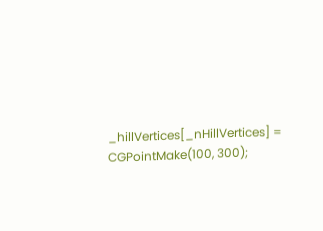_hillVertices[_nHillVertices] = CGPointMake(100, 300);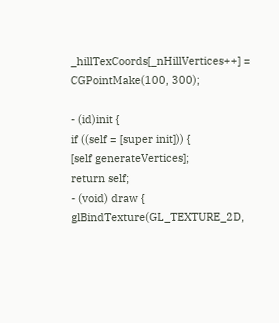_hillTexCoords[_nHillVertices++] = CGPointMake(100, 300);

- (id)init {
if ((self = [super init])) {
[self generateVertices];
return self;
- (void) draw {
glBindTexture(GL_TEXTURE_2D,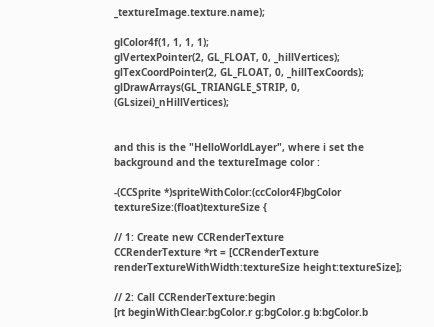_textureImage.texture.name);

glColor4f(1, 1, 1, 1);
glVertexPointer(2, GL_FLOAT, 0, _hillVertices);
glTexCoordPointer(2, GL_FLOAT, 0, _hillTexCoords);
glDrawArrays(GL_TRIANGLE_STRIP, 0, (GLsizei)_nHillVertices);


and this is the "HelloWorldLayer", where i set the background and the textureImage color :

-(CCSprite *)spriteWithColor:(ccColor4F)bgColor textureSize:(float)textureSize {

// 1: Create new CCRenderTexture
CCRenderTexture *rt = [CCRenderTexture renderTextureWithWidth:textureSize height:textureSize];

// 2: Call CCRenderTexture:begin
[rt beginWithClear:bgColor.r g:bgColor.g b:bgColor.b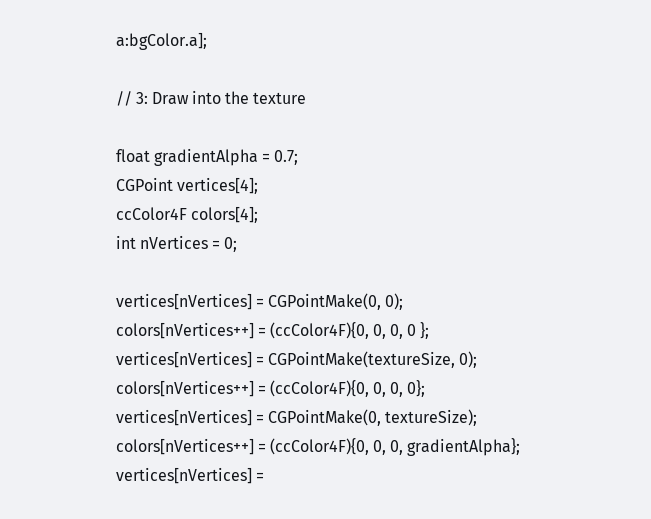a:bgColor.a];

// 3: Draw into the texture

float gradientAlpha = 0.7;
CGPoint vertices[4];
ccColor4F colors[4];
int nVertices = 0;

vertices[nVertices] = CGPointMake(0, 0);
colors[nVertices++] = (ccColor4F){0, 0, 0, 0 };
vertices[nVertices] = CGPointMake(textureSize, 0);
colors[nVertices++] = (ccColor4F){0, 0, 0, 0};
vertices[nVertices] = CGPointMake(0, textureSize);
colors[nVertices++] = (ccColor4F){0, 0, 0, gradientAlpha};
vertices[nVertices] =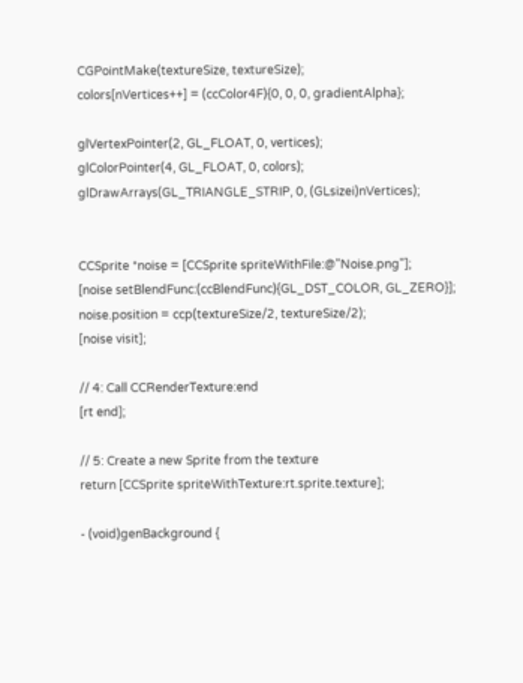CGPointMake(textureSize, textureSize);
colors[nVertices++] = (ccColor4F){0, 0, 0, gradientAlpha};

glVertexPointer(2, GL_FLOAT, 0, vertices);
glColorPointer(4, GL_FLOAT, 0, colors);
glDrawArrays(GL_TRIANGLE_STRIP, 0, (GLsizei)nVertices);


CCSprite *noise = [CCSprite spriteWithFile:@"Noise.png"];
[noise setBlendFunc:(ccBlendFunc){GL_DST_COLOR, GL_ZERO}];
noise.position = ccp(textureSize/2, textureSize/2);
[noise visit];

// 4: Call CCRenderTexture:end
[rt end];

// 5: Create a new Sprite from the texture
return [CCSprite spriteWithTexture:rt.sprite.texture];

- (void)genBackground {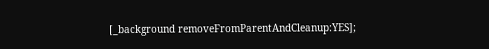[_background removeFromParentAndCleanup:YES];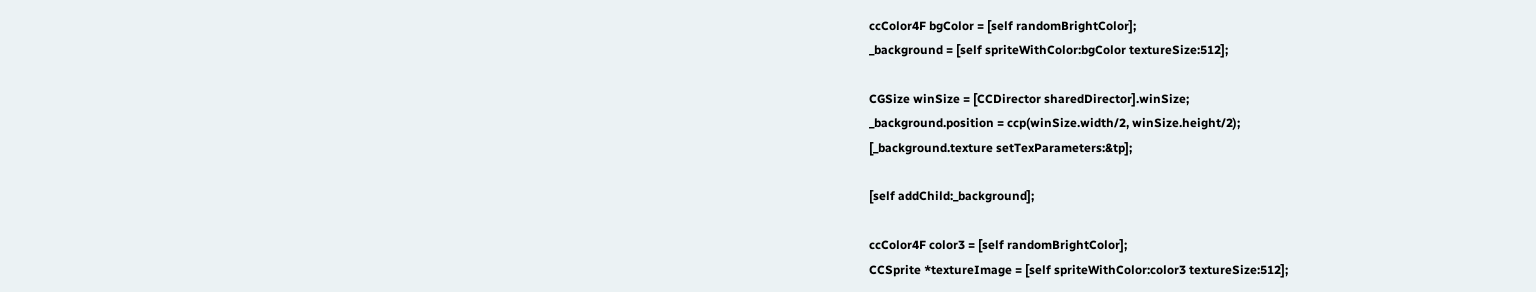ccColor4F bgColor = [self randomBrightColor];
_background = [self spriteWithColor:bgColor textureSize:512];

CGSize winSize = [CCDirector sharedDirector].winSize;
_background.position = ccp(winSize.width/2, winSize.height/2);
[_background.texture setTexParameters:&tp];

[self addChild:_background];

ccColor4F color3 = [self randomBrightColor];
CCSprite *textureImage = [self spriteWithColor:color3 textureSize:512];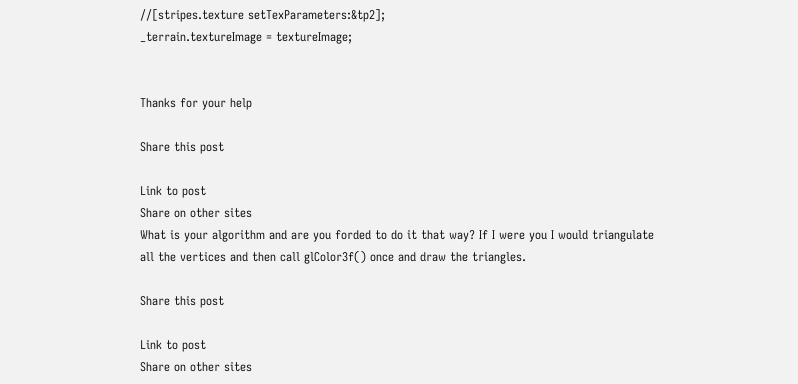//[stripes.texture setTexParameters:&tp2];
_terrain.textureImage = textureImage;


Thanks for your help

Share this post

Link to post
Share on other sites
What is your algorithm and are you forded to do it that way? If I were you I would triangulate all the vertices and then call glColor3f() once and draw the triangles.

Share this post

Link to post
Share on other sites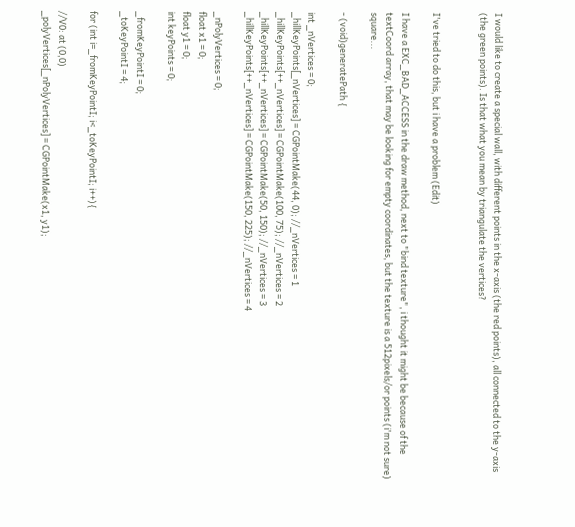I would like to create a special wall, with different points in the x-axis (the red points), all connected to the y-axis (the green points). Is that what you mean by triangulate the vertices?


I've tried to do this, but i have a problem (Edit)

I have a EXC_BAD_ACCESS in the draw method, next to "bind texture", i thought it might be because of the textCoord array, that may be looking for empty coordinates, but the texture is a 512pixels/or points (i'm not sure) square...

- (void)generatePath {

int _nVertices = 0;
_hillKeyPoints[_nVertices] = CGPointMake(44, 0); //_nVertices = 1
_hillKeyPoints[++_nVertices] = CGPointMake(100, 75); //_nVertices = 2
_hillKeyPoints[++_nVertices] = CGPointMake(50, 150); //_nVertices = 3
_hillKeyPoints[++_nVertices] = CGPointMake(150, 225); //_nVertices = 4

_nPolyVertices = 0;
float x1 = 0;
float y1 = 0;
int keyPoints = 0;

_fromKeyPointI = 0;
_toKeyPointI = 4;

for (int i=_fromKeyPointI; i<_toKeyPointI; i++){

//V0: at (0,0)
_polyVertices[_nPolyVertices] = CGPointMake(x1, y1);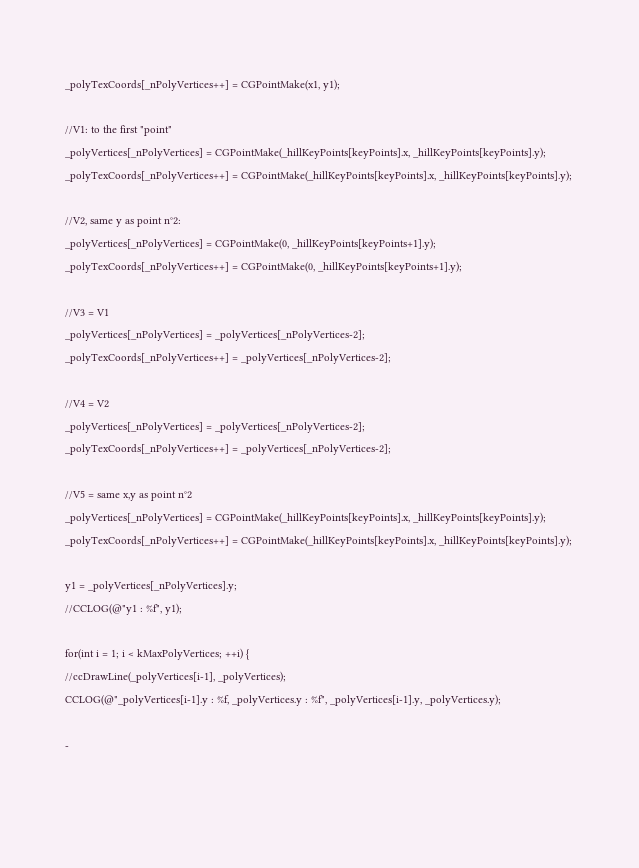_polyTexCoords[_nPolyVertices++] = CGPointMake(x1, y1);

//V1: to the first "point"
_polyVertices[_nPolyVertices] = CGPointMake(_hillKeyPoints[keyPoints].x, _hillKeyPoints[keyPoints].y);
_polyTexCoords[_nPolyVertices++] = CGPointMake(_hillKeyPoints[keyPoints].x, _hillKeyPoints[keyPoints].y);

//V2, same y as point n°2:
_polyVertices[_nPolyVertices] = CGPointMake(0, _hillKeyPoints[keyPoints+1].y);
_polyTexCoords[_nPolyVertices++] = CGPointMake(0, _hillKeyPoints[keyPoints+1].y);

//V3 = V1
_polyVertices[_nPolyVertices] = _polyVertices[_nPolyVertices-2];
_polyTexCoords[_nPolyVertices++] = _polyVertices[_nPolyVertices-2];

//V4 = V2
_polyVertices[_nPolyVertices] = _polyVertices[_nPolyVertices-2];
_polyTexCoords[_nPolyVertices++] = _polyVertices[_nPolyVertices-2];

//V5 = same x,y as point n°2
_polyVertices[_nPolyVertices] = CGPointMake(_hillKeyPoints[keyPoints].x, _hillKeyPoints[keyPoints].y);
_polyTexCoords[_nPolyVertices++] = CGPointMake(_hillKeyPoints[keyPoints].x, _hillKeyPoints[keyPoints].y);

y1 = _polyVertices[_nPolyVertices].y;
//CCLOG(@"y1 : %f", y1);

for(int i = 1; i < kMaxPolyVertices; ++i) {
//ccDrawLine(_polyVertices[i-1], _polyVertices);
CCLOG(@"_polyVertices[i-1].y : %f, _polyVertices.y : %f", _polyVertices[i-1].y, _polyVertices.y);

-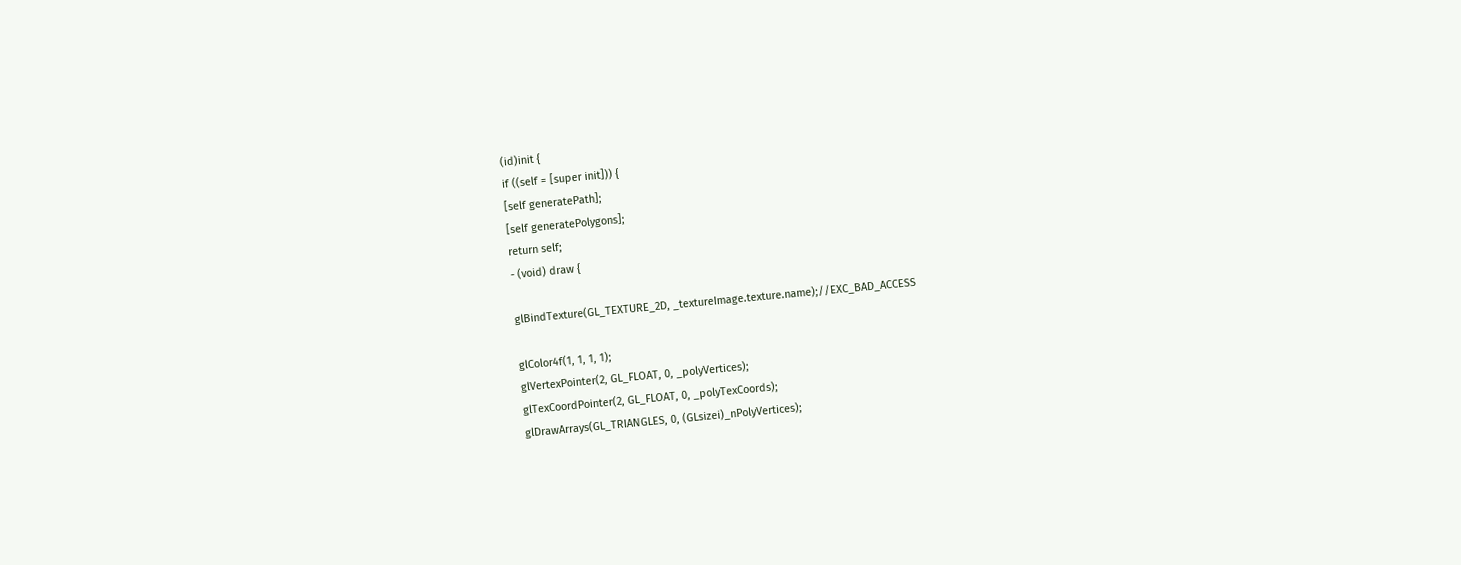(id)init {
if ((self = [super init])) {
[self generatePath];
[self generatePolygons];
return self;
- (void) draw {

glBindTexture(GL_TEXTURE_2D, _textureImage.texture.name);//EXC_BAD_ACCESS

glColor4f(1, 1, 1, 1);
glVertexPointer(2, GL_FLOAT, 0, _polyVertices);
glTexCoordPointer(2, GL_FLOAT, 0, _polyTexCoords);
glDrawArrays(GL_TRIANGLES, 0, (GLsizei)_nPolyVertices);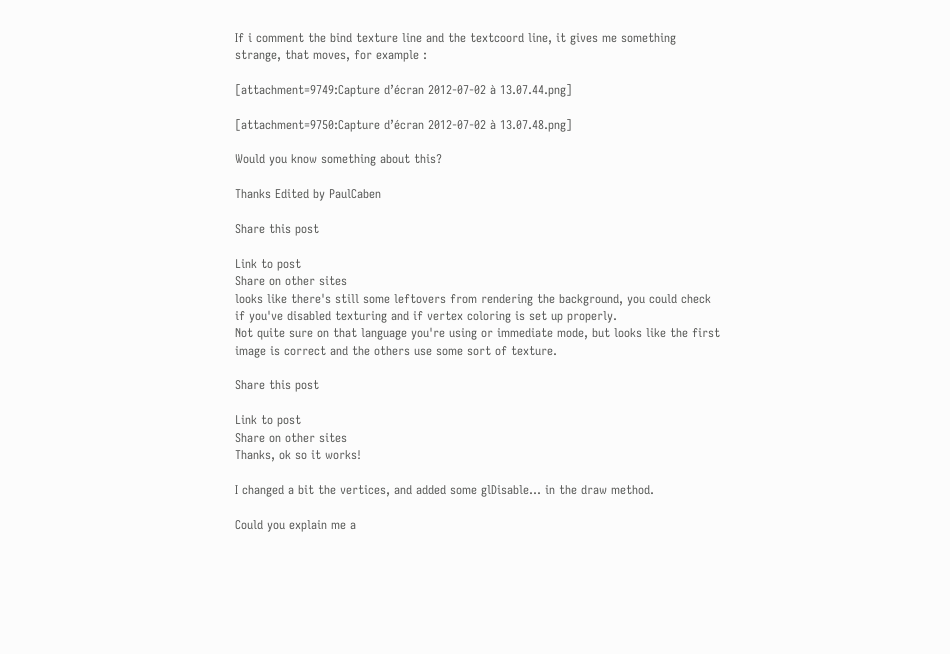If i comment the bind texture line and the textcoord line, it gives me something strange, that moves, for example :

[attachment=9749:Capture d’écran 2012-07-02 à 13.07.44.png]

[attachment=9750:Capture d’écran 2012-07-02 à 13.07.48.png]

Would you know something about this?

Thanks Edited by PaulCaben

Share this post

Link to post
Share on other sites
looks like there's still some leftovers from rendering the background, you could check if you've disabled texturing and if vertex coloring is set up properly.
Not quite sure on that language you're using or immediate mode, but looks like the first image is correct and the others use some sort of texture.

Share this post

Link to post
Share on other sites
Thanks, ok so it works!

I changed a bit the vertices, and added some glDisable... in the draw method.

Could you explain me a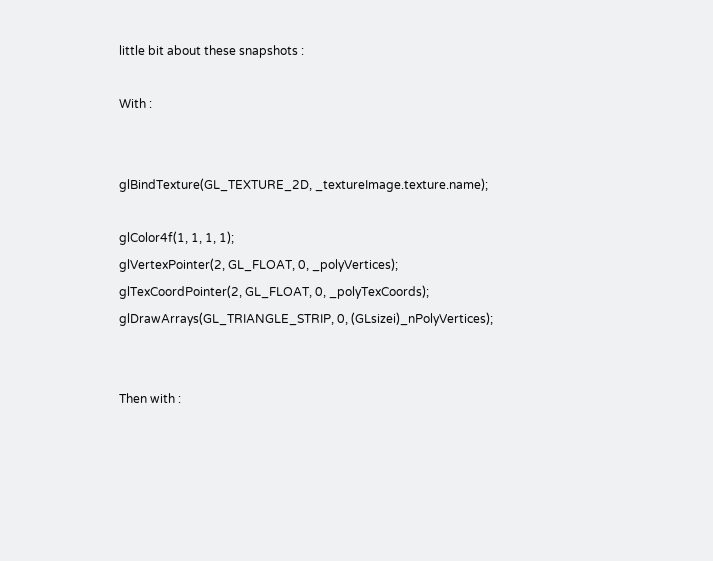little bit about these snapshots :

With :


glBindTexture(GL_TEXTURE_2D, _textureImage.texture.name);

glColor4f(1, 1, 1, 1);
glVertexPointer(2, GL_FLOAT, 0, _polyVertices);
glTexCoordPointer(2, GL_FLOAT, 0, _polyTexCoords);
glDrawArrays(GL_TRIANGLE_STRIP, 0, (GLsizei)_nPolyVertices);


Then with :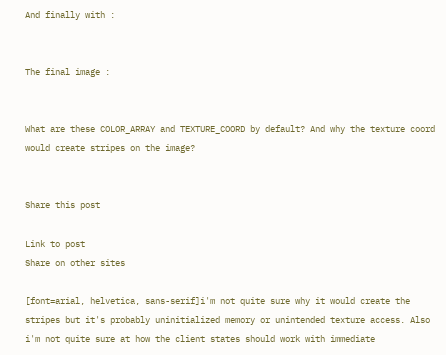And finally with :


The final image :


What are these COLOR_ARRAY and TEXTURE_COORD by default? And why the texture coord would create stripes on the image?


Share this post

Link to post
Share on other sites

[font=arial, helvetica, sans-serif]i'm not quite sure why it would create the stripes but it's probably uninitialized memory or unintended texture access. Also i'm not quite sure at how the client states should work with immediate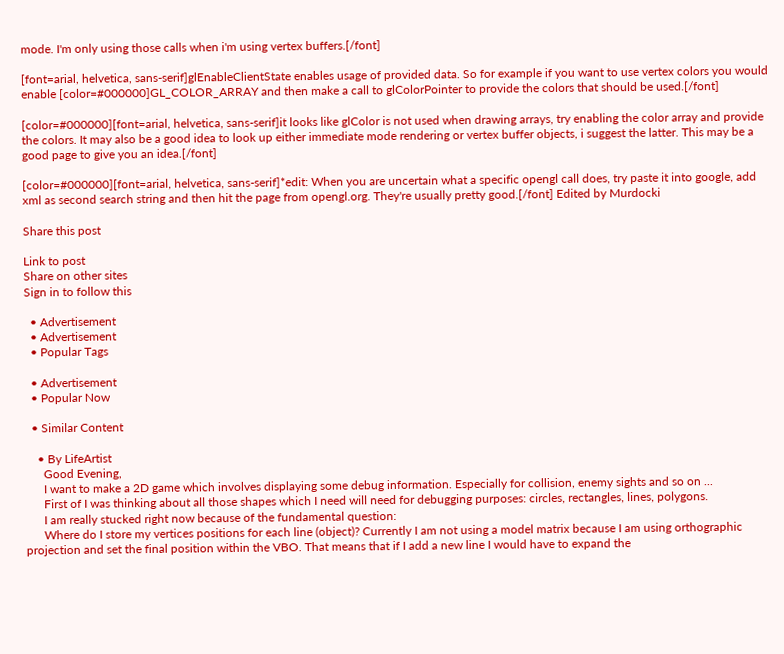mode. I'm only using those calls when i'm using vertex buffers.[/font]

[font=arial, helvetica, sans-serif]glEnableClientState enables usage of provided data. So for example if you want to use vertex colors you would enable [color=#000000]GL_COLOR_ARRAY and then make a call to glColorPointer to provide the colors that should be used.[/font]

[color=#000000][font=arial, helvetica, sans-serif]it looks like glColor is not used when drawing arrays, try enabling the color array and provide the colors. It may also be a good idea to look up either immediate mode rendering or vertex buffer objects, i suggest the latter. This may be a good page to give you an idea.[/font]

[color=#000000][font=arial, helvetica, sans-serif]*edit: When you are uncertain what a specific opengl call does, try paste it into google, add xml as second search string and then hit the page from opengl.org. They're usually pretty good.[/font] Edited by Murdocki

Share this post

Link to post
Share on other sites
Sign in to follow this

  • Advertisement
  • Advertisement
  • Popular Tags

  • Advertisement
  • Popular Now

  • Similar Content

    • By LifeArtist
      Good Evening,
      I want to make a 2D game which involves displaying some debug information. Especially for collision, enemy sights and so on ...
      First of I was thinking about all those shapes which I need will need for debugging purposes: circles, rectangles, lines, polygons.
      I am really stucked right now because of the fundamental question:
      Where do I store my vertices positions for each line (object)? Currently I am not using a model matrix because I am using orthographic projection and set the final position within the VBO. That means that if I add a new line I would have to expand the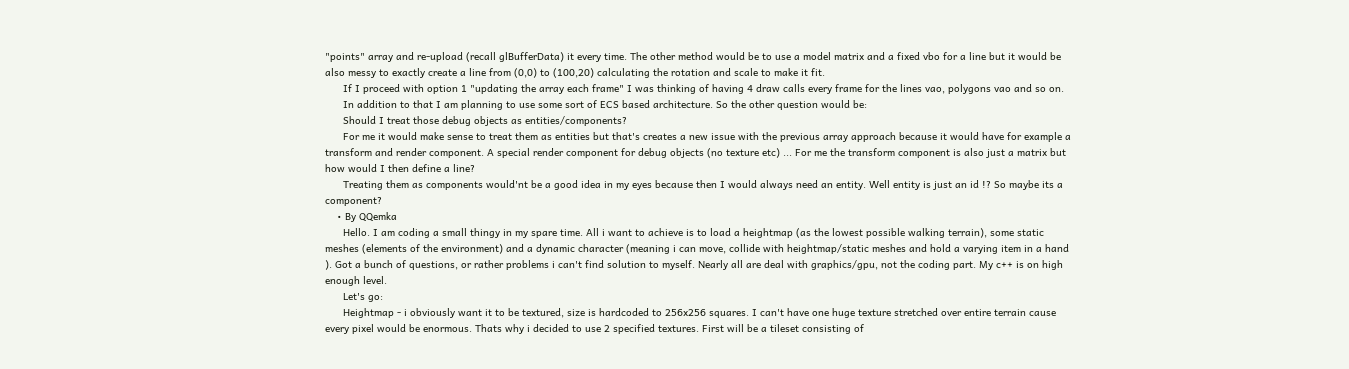"points" array and re-upload (recall glBufferData) it every time. The other method would be to use a model matrix and a fixed vbo for a line but it would be also messy to exactly create a line from (0,0) to (100,20) calculating the rotation and scale to make it fit.
      If I proceed with option 1 "updating the array each frame" I was thinking of having 4 draw calls every frame for the lines vao, polygons vao and so on.
      In addition to that I am planning to use some sort of ECS based architecture. So the other question would be:
      Should I treat those debug objects as entities/components?
      For me it would make sense to treat them as entities but that's creates a new issue with the previous array approach because it would have for example a transform and render component. A special render component for debug objects (no texture etc) ... For me the transform component is also just a matrix but how would I then define a line?
      Treating them as components would'nt be a good idea in my eyes because then I would always need an entity. Well entity is just an id !? So maybe its a component?
    • By QQemka
      Hello. I am coding a small thingy in my spare time. All i want to achieve is to load a heightmap (as the lowest possible walking terrain), some static meshes (elements of the environment) and a dynamic character (meaning i can move, collide with heightmap/static meshes and hold a varying item in a hand ). Got a bunch of questions, or rather problems i can't find solution to myself. Nearly all are deal with graphics/gpu, not the coding part. My c++ is on high enough level.
      Let's go:
      Heightmap - i obviously want it to be textured, size is hardcoded to 256x256 squares. I can't have one huge texture stretched over entire terrain cause every pixel would be enormous. Thats why i decided to use 2 specified textures. First will be a tileset consisting of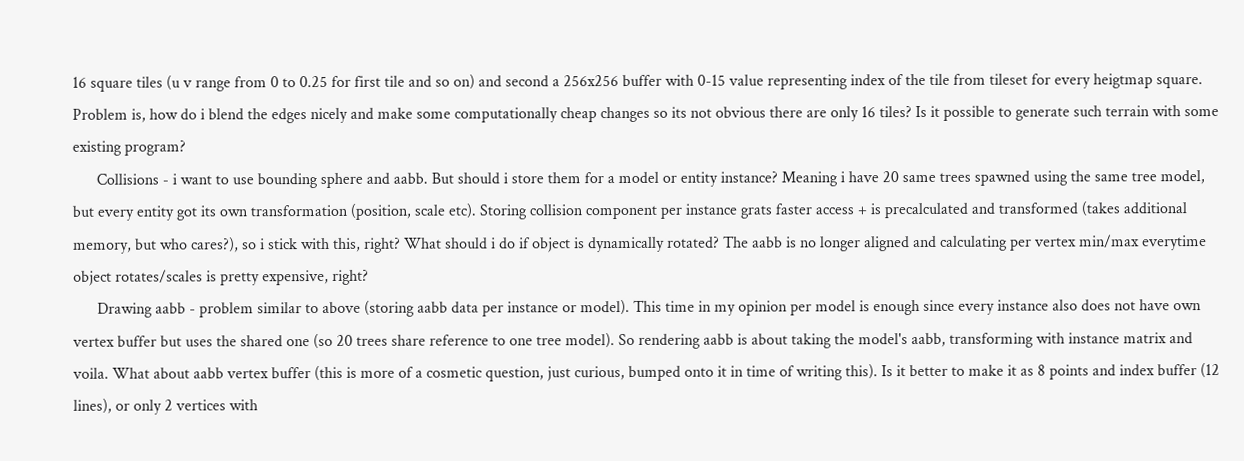16 square tiles (u v range from 0 to 0.25 for first tile and so on) and second a 256x256 buffer with 0-15 value representing index of the tile from tileset for every heigtmap square. Problem is, how do i blend the edges nicely and make some computationally cheap changes so its not obvious there are only 16 tiles? Is it possible to generate such terrain with some existing program?
      Collisions - i want to use bounding sphere and aabb. But should i store them for a model or entity instance? Meaning i have 20 same trees spawned using the same tree model, but every entity got its own transformation (position, scale etc). Storing collision component per instance grats faster access + is precalculated and transformed (takes additional memory, but who cares?), so i stick with this, right? What should i do if object is dynamically rotated? The aabb is no longer aligned and calculating per vertex min/max everytime object rotates/scales is pretty expensive, right?
      Drawing aabb - problem similar to above (storing aabb data per instance or model). This time in my opinion per model is enough since every instance also does not have own vertex buffer but uses the shared one (so 20 trees share reference to one tree model). So rendering aabb is about taking the model's aabb, transforming with instance matrix and voila. What about aabb vertex buffer (this is more of a cosmetic question, just curious, bumped onto it in time of writing this). Is it better to make it as 8 points and index buffer (12 lines), or only 2 vertices with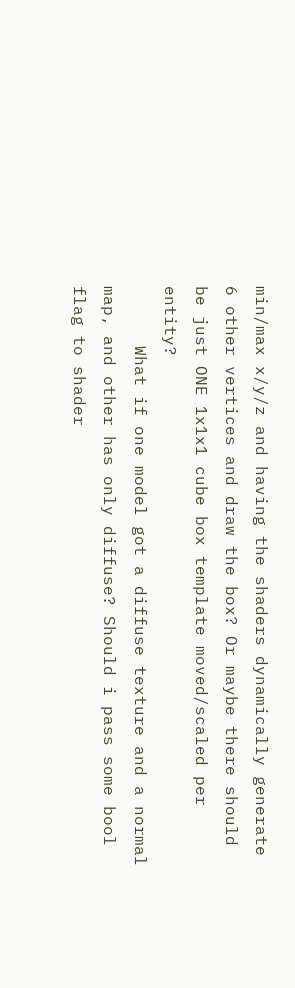min/max x/y/z and having the shaders dynamically generate 6 other vertices and draw the box? Or maybe there should be just ONE 1x1x1 cube box template moved/scaled per entity?
      What if one model got a diffuse texture and a normal map, and other has only diffuse? Should i pass some bool flag to shader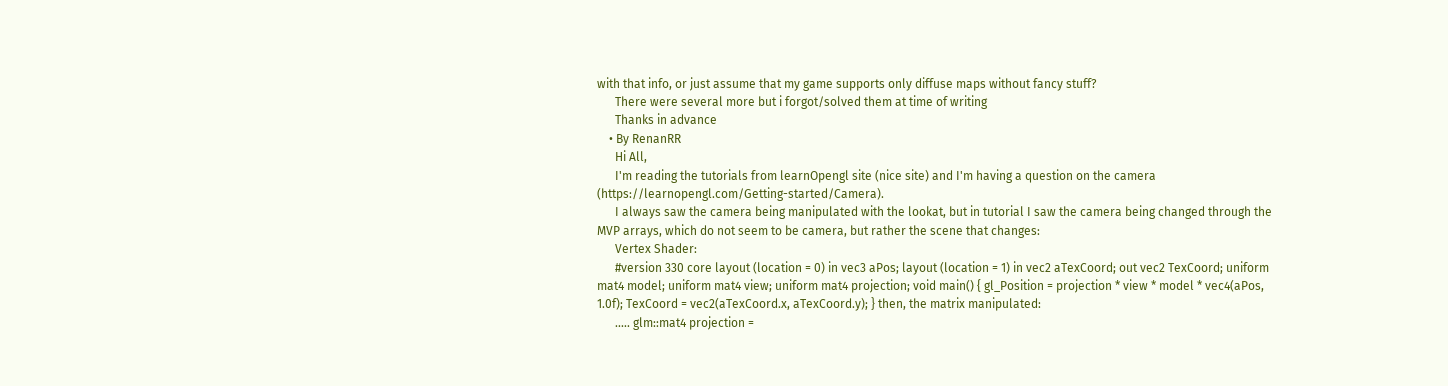with that info, or just assume that my game supports only diffuse maps without fancy stuff?
      There were several more but i forgot/solved them at time of writing
      Thanks in advance
    • By RenanRR
      Hi All,
      I'm reading the tutorials from learnOpengl site (nice site) and I'm having a question on the camera (https://learnopengl.com/Getting-started/Camera).
      I always saw the camera being manipulated with the lookat, but in tutorial I saw the camera being changed through the MVP arrays, which do not seem to be camera, but rather the scene that changes:
      Vertex Shader:
      #version 330 core layout (location = 0) in vec3 aPos; layout (location = 1) in vec2 aTexCoord; out vec2 TexCoord; uniform mat4 model; uniform mat4 view; uniform mat4 projection; void main() { gl_Position = projection * view * model * vec4(aPos, 1.0f); TexCoord = vec2(aTexCoord.x, aTexCoord.y); } then, the matrix manipulated:
      ..... glm::mat4 projection =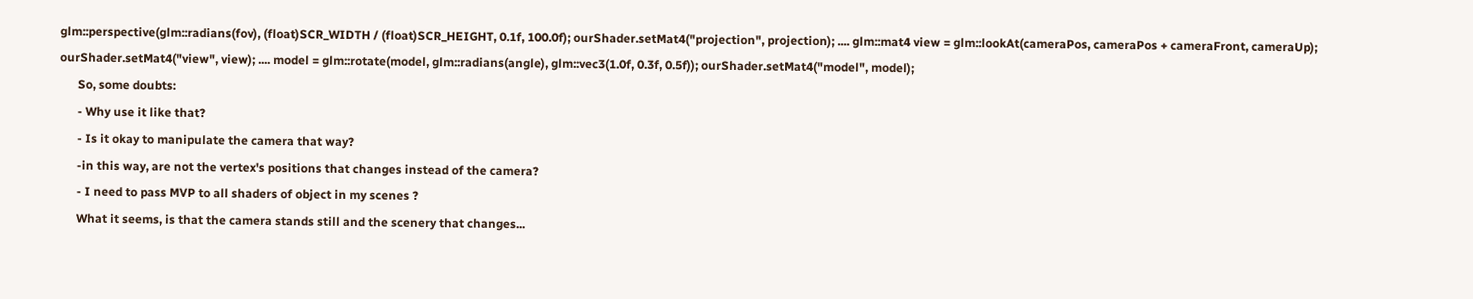glm::perspective(glm::radians(fov), (float)SCR_WIDTH / (float)SCR_HEIGHT, 0.1f, 100.0f); ourShader.setMat4("projection", projection); .... glm::mat4 view = glm::lookAt(cameraPos, cameraPos + cameraFront, cameraUp); ourShader.setMat4("view", view); .... model = glm::rotate(model, glm::radians(angle), glm::vec3(1.0f, 0.3f, 0.5f)); ourShader.setMat4("model", model);
      So, some doubts:
      - Why use it like that?
      - Is it okay to manipulate the camera that way?
      -in this way, are not the vertex's positions that changes instead of the camera?
      - I need to pass MVP to all shaders of object in my scenes ?
      What it seems, is that the camera stands still and the scenery that changes...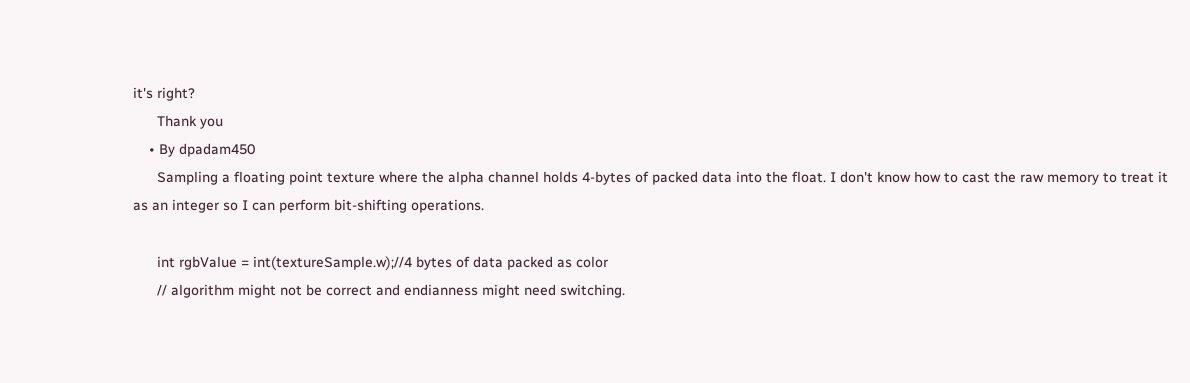it's right?
      Thank you
    • By dpadam450
      Sampling a floating point texture where the alpha channel holds 4-bytes of packed data into the float. I don't know how to cast the raw memory to treat it as an integer so I can perform bit-shifting operations.

      int rgbValue = int(textureSample.w);//4 bytes of data packed as color
      // algorithm might not be correct and endianness might need switching.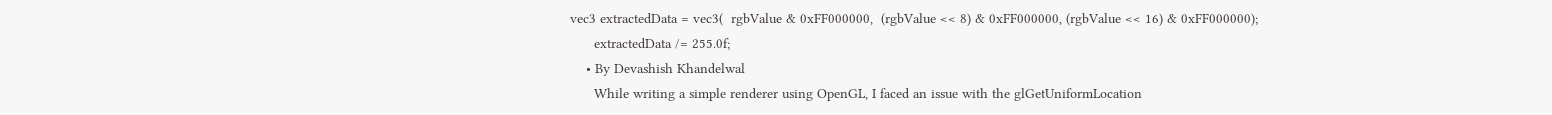vec3 extractedData = vec3(  rgbValue & 0xFF000000,  (rgbValue << 8) & 0xFF000000, (rgbValue << 16) & 0xFF000000);
      extractedData /= 255.0f;
    • By Devashish Khandelwal
      While writing a simple renderer using OpenGL, I faced an issue with the glGetUniformLocation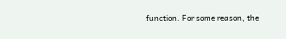function. For some reason, the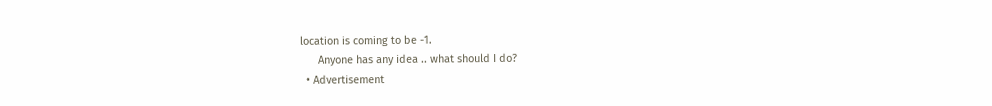location is coming to be -1.
      Anyone has any idea .. what should I do?
  • Advertisement